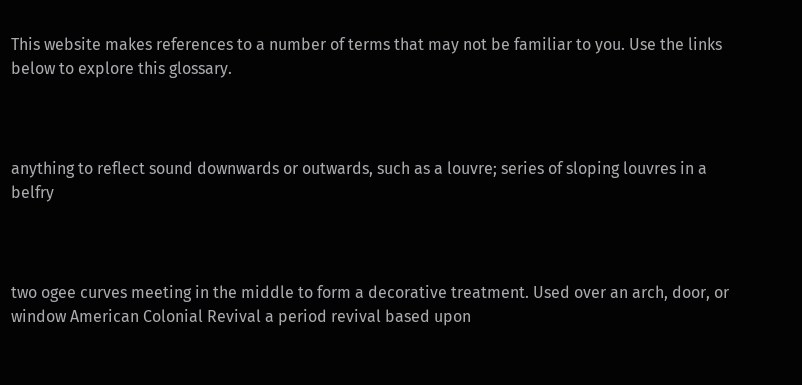This website makes references to a number of terms that may not be familiar to you. Use the links below to explore this glossary.



anything to reflect sound downwards or outwards, such as a louvre; series of sloping louvres in a belfry



two ogee curves meeting in the middle to form a decorative treatment. Used over an arch, door, or window American Colonial Revival a period revival based upon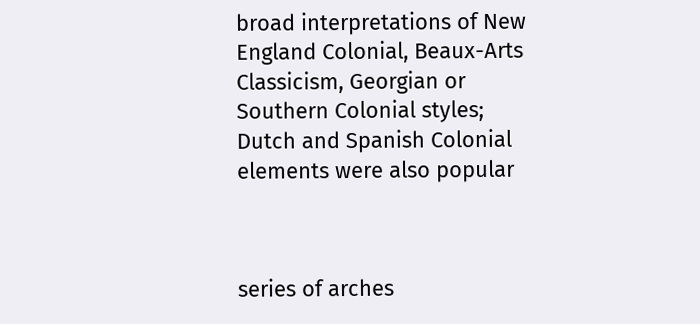broad interpretations of New England Colonial, Beaux-Arts Classicism, Georgian or Southern Colonial styles; Dutch and Spanish Colonial elements were also popular



series of arches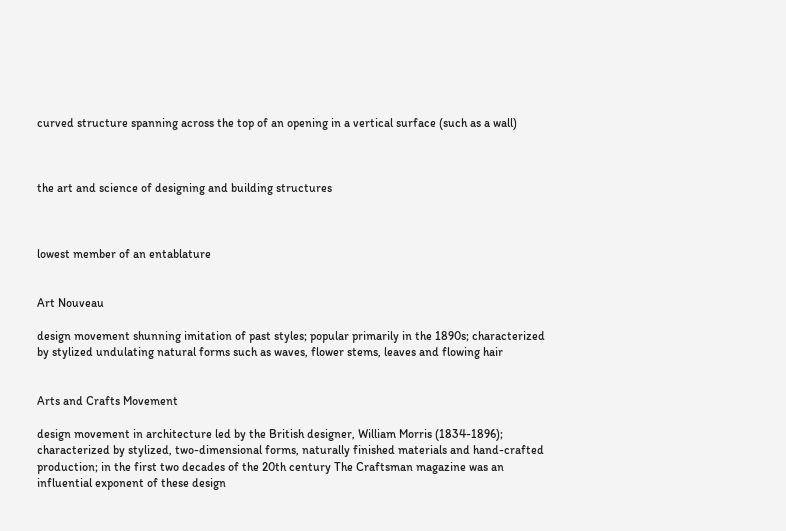curved structure spanning across the top of an opening in a vertical surface (such as a wall)



the art and science of designing and building structures



lowest member of an entablature


Art Nouveau

design movement shunning imitation of past styles; popular primarily in the 1890s; characterized by stylized undulating natural forms such as waves, flower stems, leaves and flowing hair


Arts and Crafts Movement

design movement in architecture led by the British designer, William Morris (1834-1896); characterized by stylized, two-dimensional forms, naturally finished materials and hand-crafted production; in the first two decades of the 20th century The Craftsman magazine was an influential exponent of these design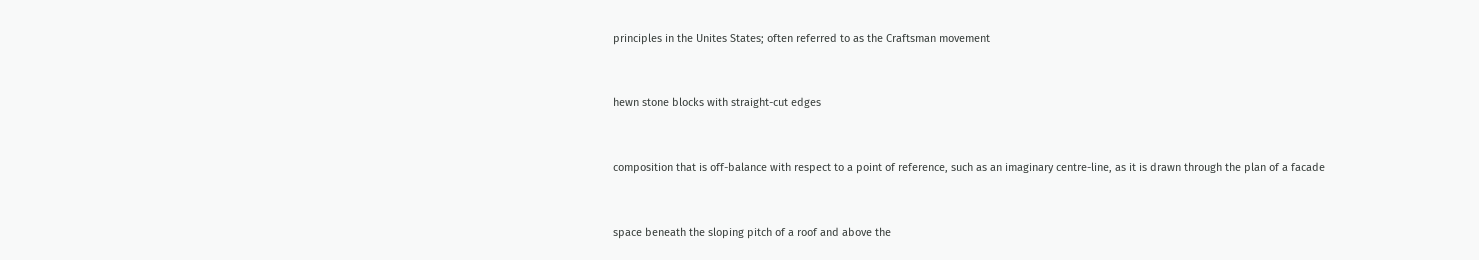principles in the Unites States; often referred to as the Craftsman movement



hewn stone blocks with straight-cut edges



composition that is off-balance with respect to a point of reference, such as an imaginary centre-line, as it is drawn through the plan of a facade



space beneath the sloping pitch of a roof and above the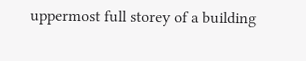uppermost full storey of a building